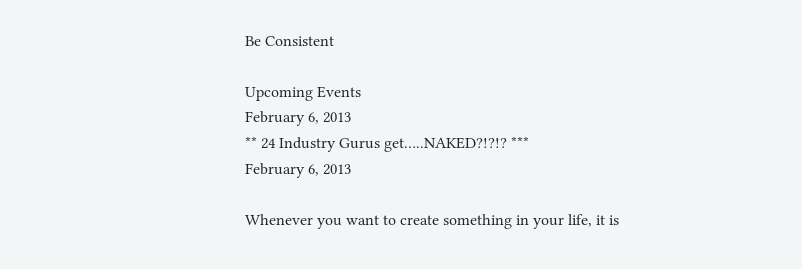Be Consistent

Upcoming Events
February 6, 2013
** 24 Industry Gurus get…..NAKED?!?!? ***
February 6, 2013

Whenever you want to create something in your life, it is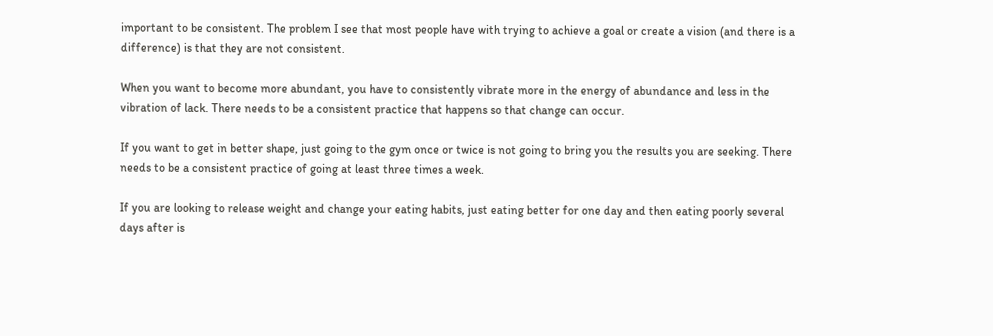important to be consistent. The problem I see that most people have with trying to achieve a goal or create a vision (and there is a difference) is that they are not consistent.

When you want to become more abundant, you have to consistently vibrate more in the energy of abundance and less in the vibration of lack. There needs to be a consistent practice that happens so that change can occur.

If you want to get in better shape, just going to the gym once or twice is not going to bring you the results you are seeking. There needs to be a consistent practice of going at least three times a week.

If you are looking to release weight and change your eating habits, just eating better for one day and then eating poorly several days after is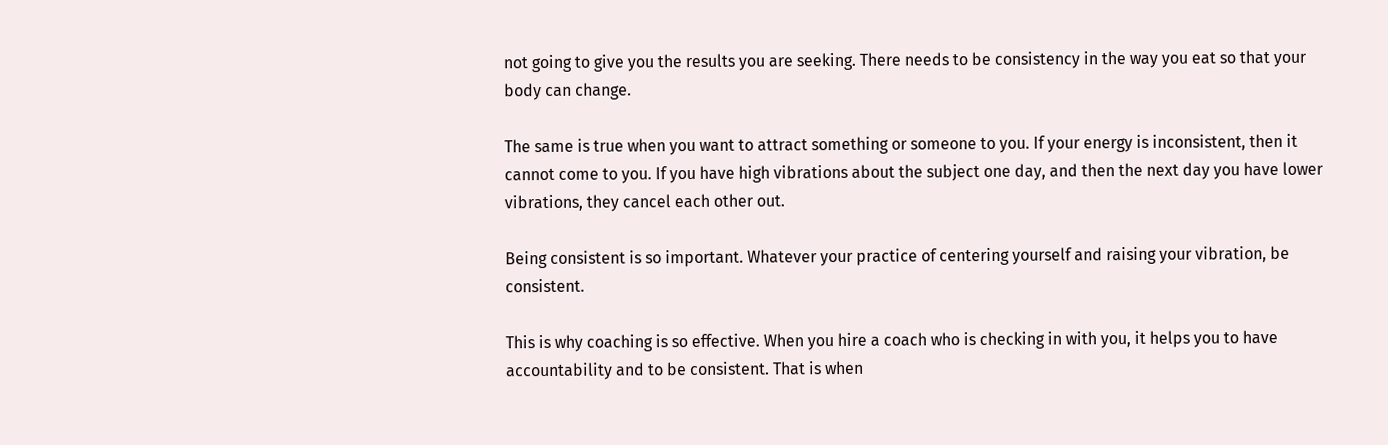not going to give you the results you are seeking. There needs to be consistency in the way you eat so that your body can change.

The same is true when you want to attract something or someone to you. If your energy is inconsistent, then it cannot come to you. If you have high vibrations about the subject one day, and then the next day you have lower vibrations, they cancel each other out.

Being consistent is so important. Whatever your practice of centering yourself and raising your vibration, be consistent.

This is why coaching is so effective. When you hire a coach who is checking in with you, it helps you to have accountability and to be consistent. That is when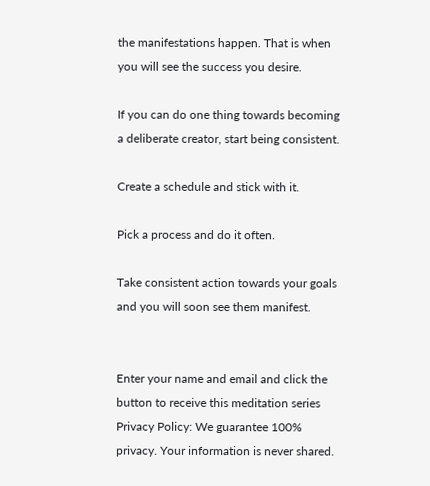the manifestations happen. That is when you will see the success you desire.

If you can do one thing towards becoming a deliberate creator, start being consistent.

Create a schedule and stick with it.

Pick a process and do it often.

Take consistent action towards your goals and you will soon see them manifest.


Enter your name and email and click the button to receive this meditation series
Privacy Policy: We guarantee 100% privacy. Your information is never shared.